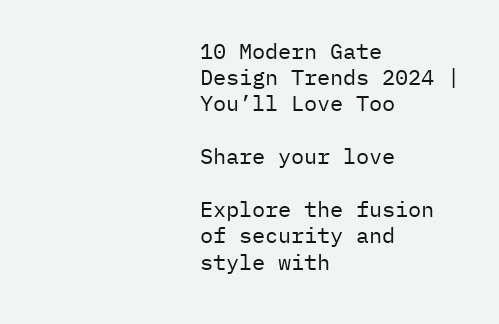10 Modern Gate Design Trends 2024 | You’ll Love Too

Share your love

Explore the fusion of security and style with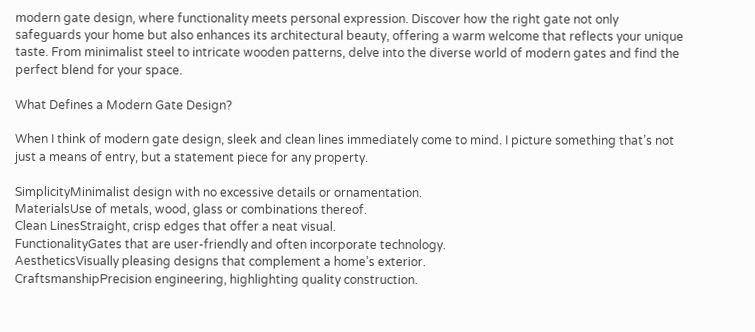modern gate design, where functionality meets personal expression. Discover how the right gate not only safeguards your home but also enhances its architectural beauty, offering a warm welcome that reflects your unique taste. From minimalist steel to intricate wooden patterns, delve into the diverse world of modern gates and find the perfect blend for your space.

What Defines a Modern Gate Design?

When I think of modern gate design, sleek and clean lines immediately come to mind. I picture something that’s not just a means of entry, but a statement piece for any property.

SimplicityMinimalist design with no excessive details or ornamentation.
MaterialsUse of metals, wood, glass or combinations thereof.
Clean LinesStraight, crisp edges that offer a neat visual.
FunctionalityGates that are user-friendly and often incorporate technology.
AestheticsVisually pleasing designs that complement a home’s exterior.
CraftsmanshipPrecision engineering, highlighting quality construction.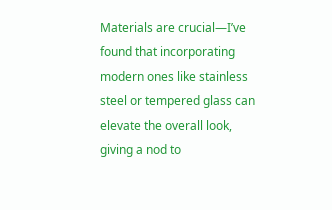Materials are crucial—I’ve found that incorporating modern ones like stainless steel or tempered glass can elevate the overall look, giving a nod to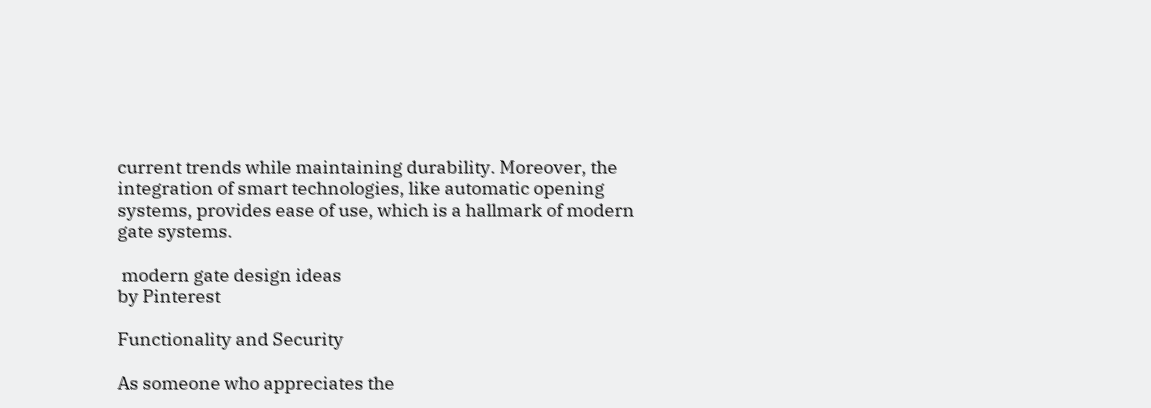current trends while maintaining durability. Moreover, the integration of smart technologies, like automatic opening systems, provides ease of use, which is a hallmark of modern gate systems.

 modern gate design ideas
by Pinterest

Functionality and Security

As someone who appreciates the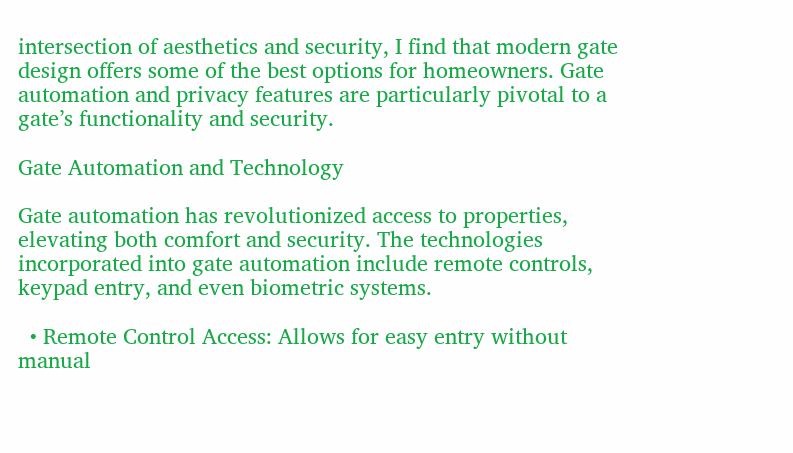intersection of aesthetics and security, I find that modern gate design offers some of the best options for homeowners. Gate automation and privacy features are particularly pivotal to a gate’s functionality and security.

Gate Automation and Technology

Gate automation has revolutionized access to properties, elevating both comfort and security. The technologies incorporated into gate automation include remote controls, keypad entry, and even biometric systems.

  • Remote Control Access: Allows for easy entry without manual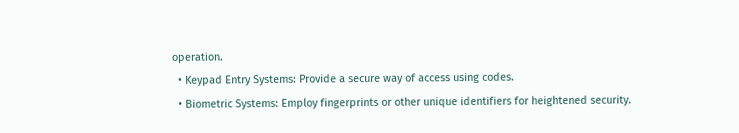operation.
  • Keypad Entry Systems: Provide a secure way of access using codes.
  • Biometric Systems: Employ fingerprints or other unique identifiers for heightened security.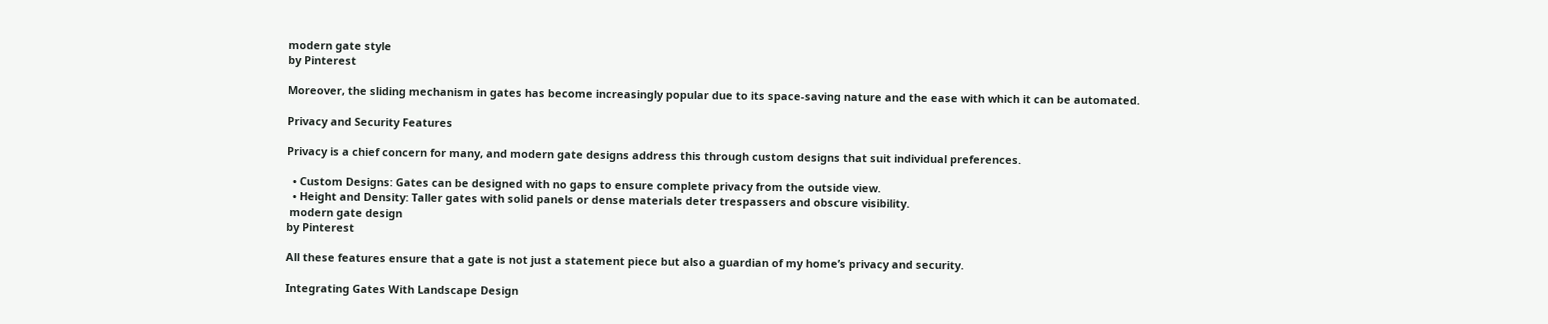modern gate style
by Pinterest

Moreover, the sliding mechanism in gates has become increasingly popular due to its space-saving nature and the ease with which it can be automated.

Privacy and Security Features

Privacy is a chief concern for many, and modern gate designs address this through custom designs that suit individual preferences.

  • Custom Designs: Gates can be designed with no gaps to ensure complete privacy from the outside view.
  • Height and Density: Taller gates with solid panels or dense materials deter trespassers and obscure visibility.
 modern gate design
by Pinterest

All these features ensure that a gate is not just a statement piece but also a guardian of my home’s privacy and security.

Integrating Gates With Landscape Design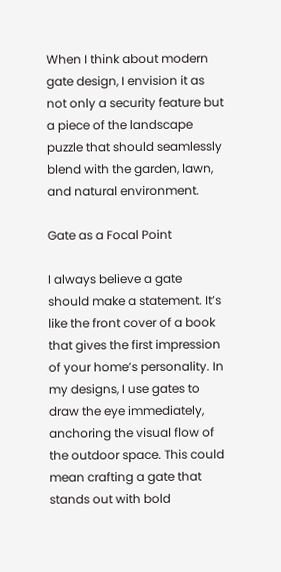When I think about modern gate design, I envision it as not only a security feature but a piece of the landscape puzzle that should seamlessly blend with the garden, lawn, and natural environment.

Gate as a Focal Point

I always believe a gate should make a statement. It’s like the front cover of a book that gives the first impression of your home’s personality. In my designs, I use gates to draw the eye immediately, anchoring the visual flow of the outdoor space. This could mean crafting a gate that stands out with bold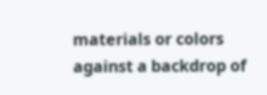materials or colors against a backdrop of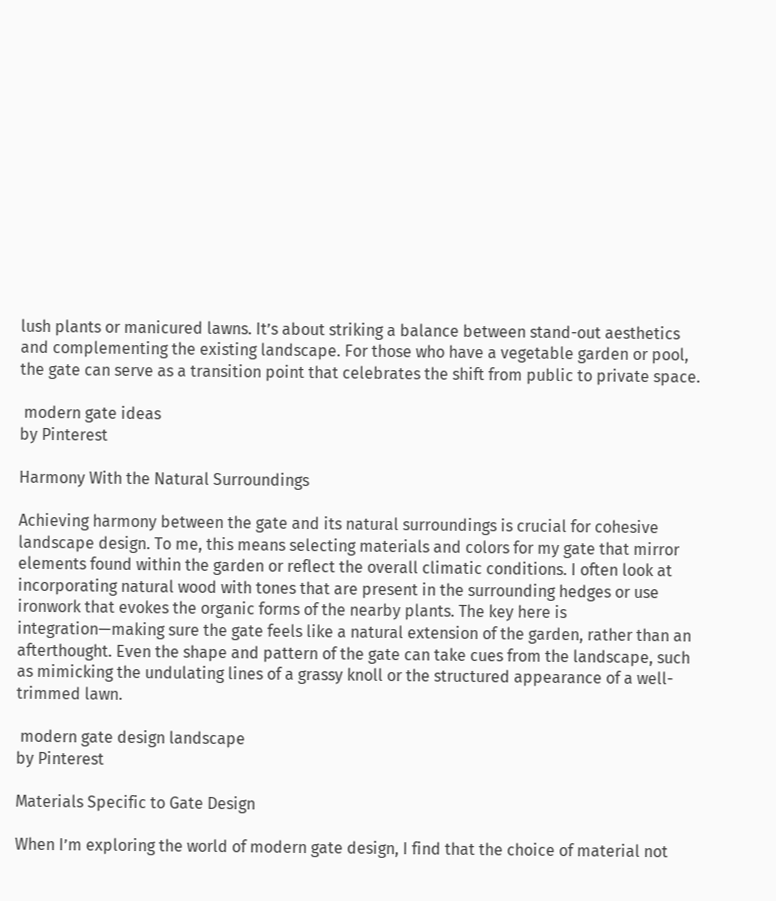lush plants or manicured lawns. It’s about striking a balance between stand-out aesthetics and complementing the existing landscape. For those who have a vegetable garden or pool, the gate can serve as a transition point that celebrates the shift from public to private space.

 modern gate ideas
by Pinterest

Harmony With the Natural Surroundings

Achieving harmony between the gate and its natural surroundings is crucial for cohesive landscape design. To me, this means selecting materials and colors for my gate that mirror elements found within the garden or reflect the overall climatic conditions. I often look at incorporating natural wood with tones that are present in the surrounding hedges or use ironwork that evokes the organic forms of the nearby plants. The key here is integration—making sure the gate feels like a natural extension of the garden, rather than an afterthought. Even the shape and pattern of the gate can take cues from the landscape, such as mimicking the undulating lines of a grassy knoll or the structured appearance of a well-trimmed lawn.

 modern gate design landscape
by Pinterest

Materials Specific to Gate Design

When I’m exploring the world of modern gate design, I find that the choice of material not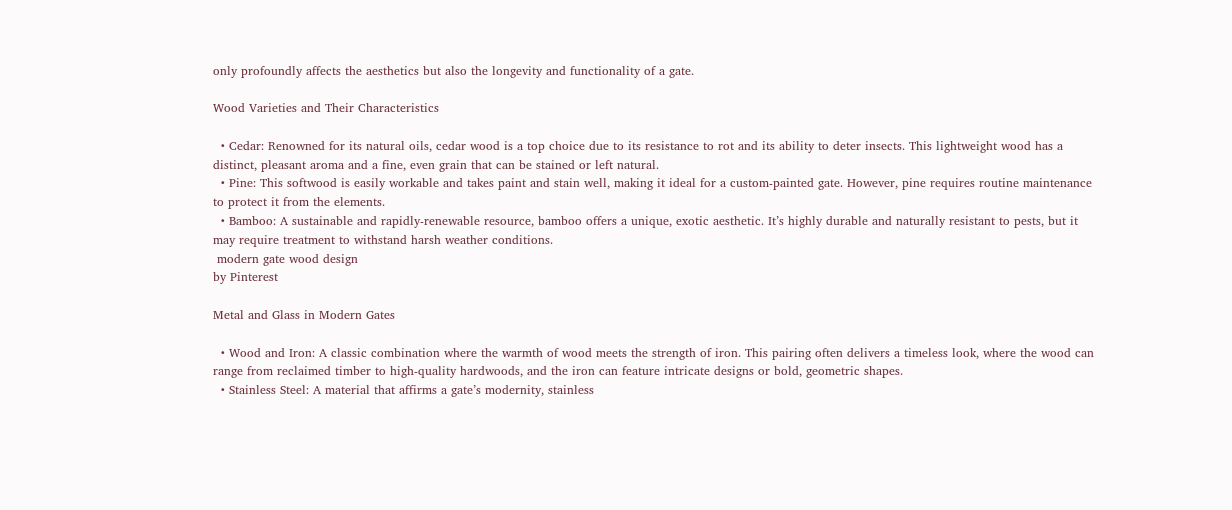only profoundly affects the aesthetics but also the longevity and functionality of a gate.

Wood Varieties and Their Characteristics

  • Cedar: Renowned for its natural oils, cedar wood is a top choice due to its resistance to rot and its ability to deter insects. This lightweight wood has a distinct, pleasant aroma and a fine, even grain that can be stained or left natural.
  • Pine: This softwood is easily workable and takes paint and stain well, making it ideal for a custom-painted gate. However, pine requires routine maintenance to protect it from the elements.
  • Bamboo: A sustainable and rapidly-renewable resource, bamboo offers a unique, exotic aesthetic. It’s highly durable and naturally resistant to pests, but it may require treatment to withstand harsh weather conditions.
 modern gate wood design
by Pinterest

Metal and Glass in Modern Gates

  • Wood and Iron: A classic combination where the warmth of wood meets the strength of iron. This pairing often delivers a timeless look, where the wood can range from reclaimed timber to high-quality hardwoods, and the iron can feature intricate designs or bold, geometric shapes.
  • Stainless Steel: A material that affirms a gate’s modernity, stainless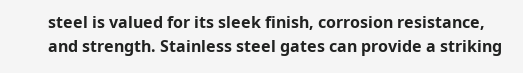steel is valued for its sleek finish, corrosion resistance, and strength. Stainless steel gates can provide a striking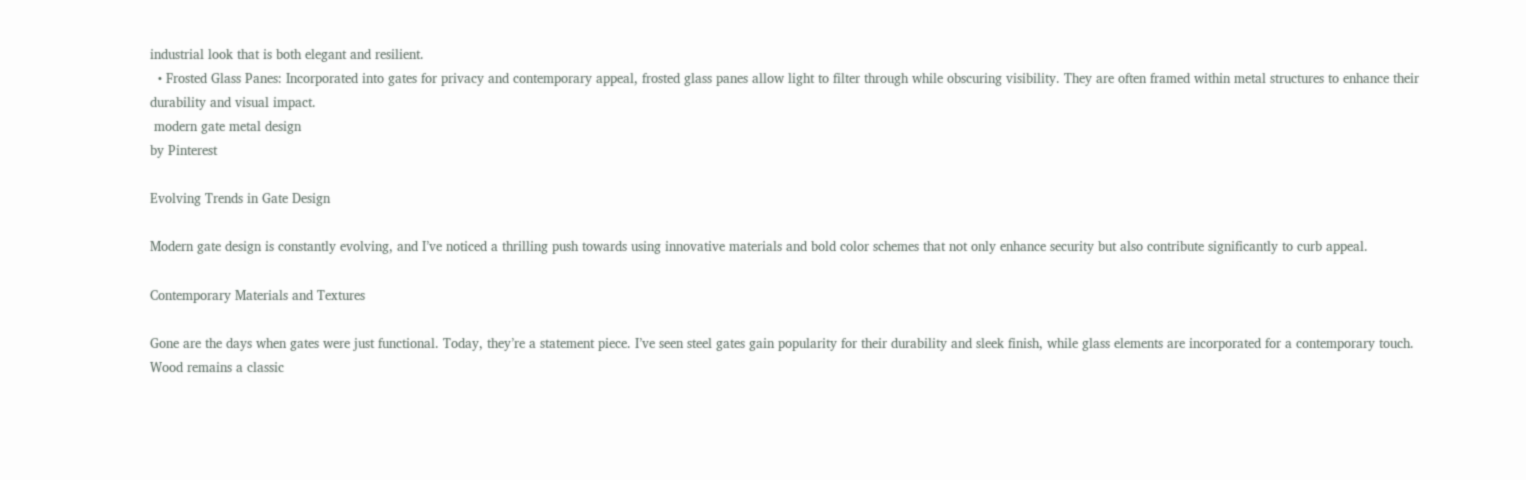industrial look that is both elegant and resilient.
  • Frosted Glass Panes: Incorporated into gates for privacy and contemporary appeal, frosted glass panes allow light to filter through while obscuring visibility. They are often framed within metal structures to enhance their durability and visual impact.
 modern gate metal design
by Pinterest

Evolving Trends in Gate Design

Modern gate design is constantly evolving, and I’ve noticed a thrilling push towards using innovative materials and bold color schemes that not only enhance security but also contribute significantly to curb appeal.

Contemporary Materials and Textures

Gone are the days when gates were just functional. Today, they’re a statement piece. I’ve seen steel gates gain popularity for their durability and sleek finish, while glass elements are incorporated for a contemporary touch. Wood remains a classic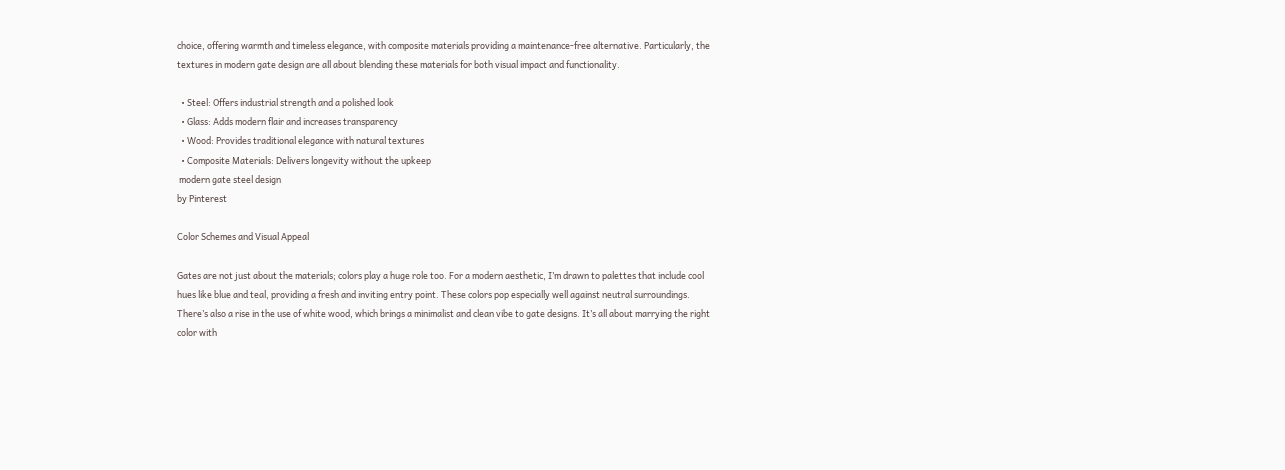choice, offering warmth and timeless elegance, with composite materials providing a maintenance-free alternative. Particularly, the textures in modern gate design are all about blending these materials for both visual impact and functionality.

  • Steel: Offers industrial strength and a polished look
  • Glass: Adds modern flair and increases transparency
  • Wood: Provides traditional elegance with natural textures
  • Composite Materials: Delivers longevity without the upkeep
 modern gate steel design
by Pinterest

Color Schemes and Visual Appeal

Gates are not just about the materials; colors play a huge role too. For a modern aesthetic, I’m drawn to palettes that include cool hues like blue and teal, providing a fresh and inviting entry point. These colors pop especially well against neutral surroundings. There’s also a rise in the use of white wood, which brings a minimalist and clean vibe to gate designs. It’s all about marrying the right color with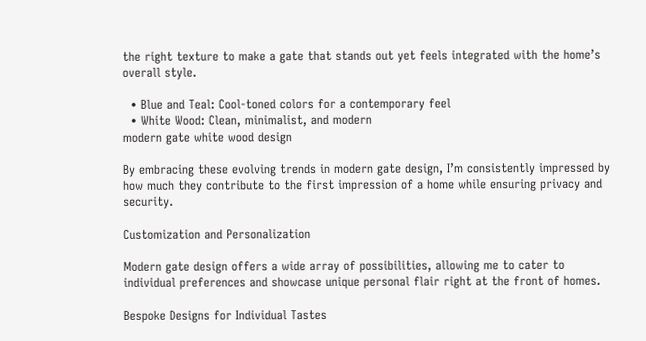the right texture to make a gate that stands out yet feels integrated with the home’s overall style.

  • Blue and Teal: Cool-toned colors for a contemporary feel
  • White Wood: Clean, minimalist, and modern
modern gate white wood design

By embracing these evolving trends in modern gate design, I’m consistently impressed by how much they contribute to the first impression of a home while ensuring privacy and security.

Customization and Personalization

Modern gate design offers a wide array of possibilities, allowing me to cater to individual preferences and showcase unique personal flair right at the front of homes.

Bespoke Designs for Individual Tastes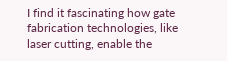I find it fascinating how gate fabrication technologies, like laser cutting, enable the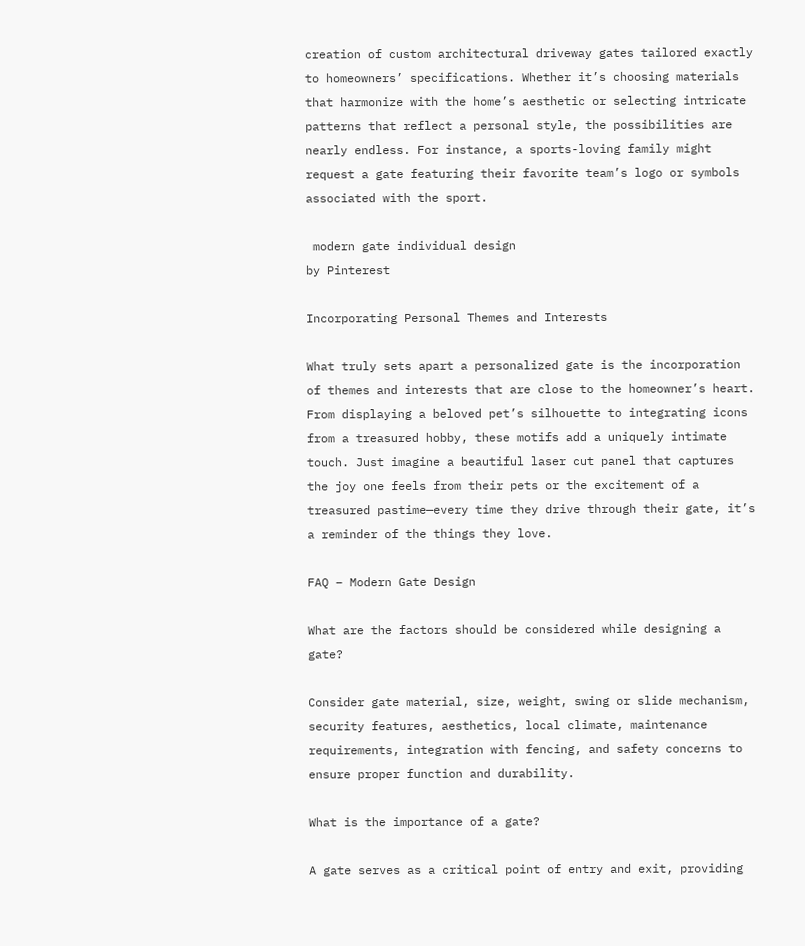creation of custom architectural driveway gates tailored exactly to homeowners’ specifications. Whether it’s choosing materials that harmonize with the home’s aesthetic or selecting intricate patterns that reflect a personal style, the possibilities are nearly endless. For instance, a sports-loving family might request a gate featuring their favorite team’s logo or symbols associated with the sport.

 modern gate individual design
by Pinterest

Incorporating Personal Themes and Interests

What truly sets apart a personalized gate is the incorporation of themes and interests that are close to the homeowner’s heart. From displaying a beloved pet’s silhouette to integrating icons from a treasured hobby, these motifs add a uniquely intimate touch. Just imagine a beautiful laser cut panel that captures the joy one feels from their pets or the excitement of a treasured pastime—every time they drive through their gate, it’s a reminder of the things they love.

FAQ – Modern Gate Design

What are the factors should be considered while designing a gate?

Consider gate material, size, weight, swing or slide mechanism, security features, aesthetics, local climate, maintenance requirements, integration with fencing, and safety concerns to ensure proper function and durability.

What is the importance of a gate?

A gate serves as a critical point of entry and exit, providing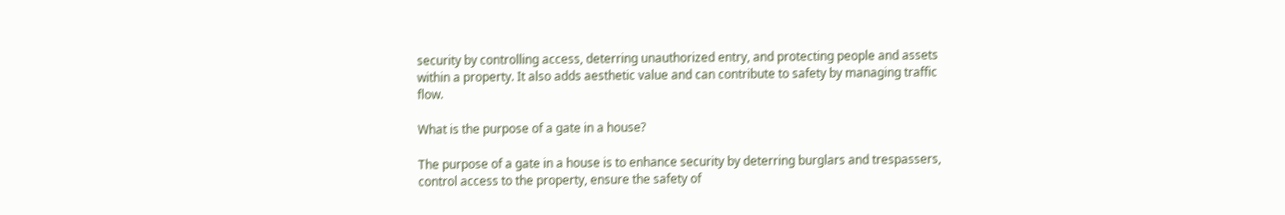security by controlling access, deterring unauthorized entry, and protecting people and assets within a property. It also adds aesthetic value and can contribute to safety by managing traffic flow.

What is the purpose of a gate in a house?

The purpose of a gate in a house is to enhance security by deterring burglars and trespassers, control access to the property, ensure the safety of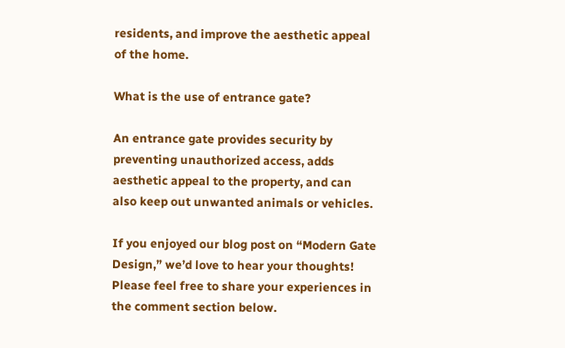residents, and improve the aesthetic appeal of the home.

What is the use of entrance gate?

An entrance gate provides security by preventing unauthorized access, adds aesthetic appeal to the property, and can also keep out unwanted animals or vehicles.

If you enjoyed our blog post on “Modern Gate Design,” we’d love to hear your thoughts! Please feel free to share your experiences in the comment section below.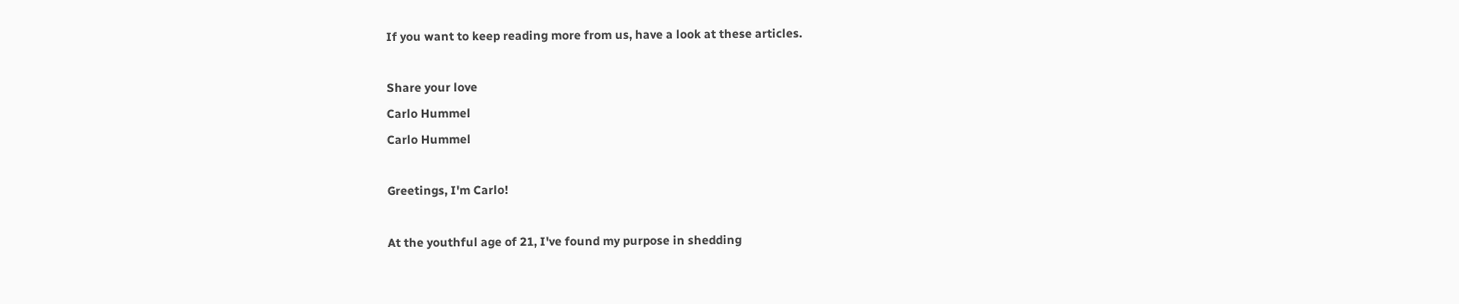If you want to keep reading more from us, have a look at these articles.

Share your love
Carlo Hummel
Carlo Hummel

Greetings, I'm Carlo!

At the youthful age of 21, I've found my purpose in shedding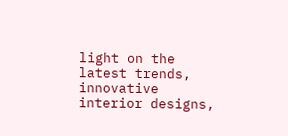light on the latest trends, innovative interior designs,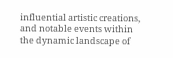influential artistic creations, and notable events within the dynamic landscape of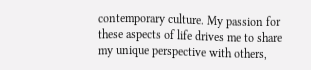contemporary culture. My passion for these aspects of life drives me to share my unique perspective with others,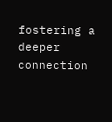fostering a deeper connection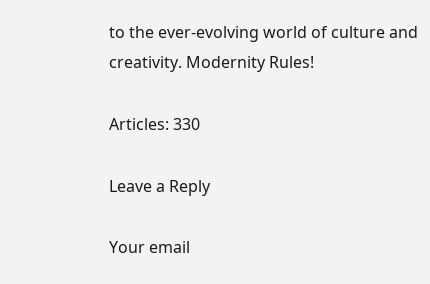to the ever-evolving world of culture and creativity. Modernity Rules!

Articles: 330

Leave a Reply

Your email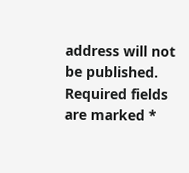address will not be published. Required fields are marked *